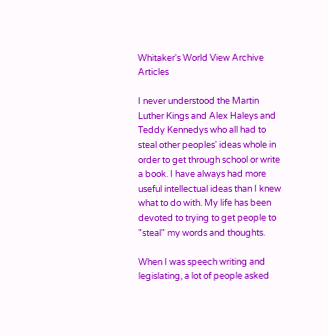Whitaker's World View Archive Articles

I never understood the Martin Luther Kings and Alex Haleys and Teddy Kennedys who all had to steal other peoples' ideas whole in order to get through school or write a book. I have always had more useful intellectual ideas than I knew what to do with. My life has been devoted to trying to get people to "steal" my words and thoughts.

When I was speech writing and legislating, a lot of people asked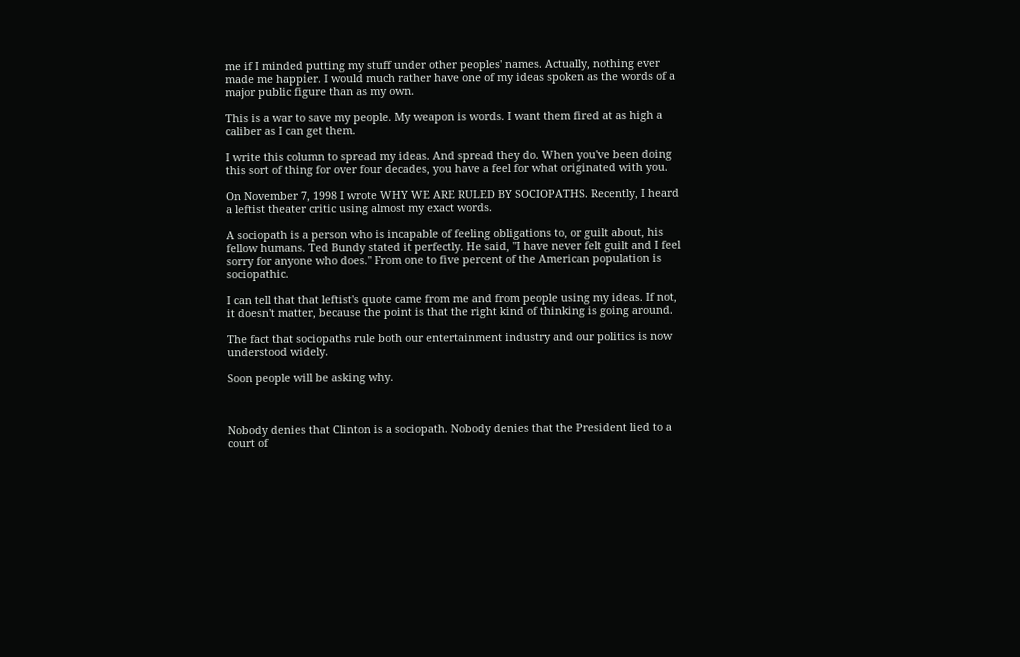me if I minded putting my stuff under other peoples' names. Actually, nothing ever made me happier. I would much rather have one of my ideas spoken as the words of a major public figure than as my own.

This is a war to save my people. My weapon is words. I want them fired at as high a caliber as I can get them.

I write this column to spread my ideas. And spread they do. When you've been doing this sort of thing for over four decades, you have a feel for what originated with you.

On November 7, 1998 I wrote WHY WE ARE RULED BY SOCIOPATHS. Recently, I heard a leftist theater critic using almost my exact words.

A sociopath is a person who is incapable of feeling obligations to, or guilt about, his fellow humans. Ted Bundy stated it perfectly. He said, "I have never felt guilt and I feel sorry for anyone who does." From one to five percent of the American population is sociopathic.

I can tell that that leftist's quote came from me and from people using my ideas. If not, it doesn't matter, because the point is that the right kind of thinking is going around.

The fact that sociopaths rule both our entertainment industry and our politics is now understood widely.

Soon people will be asking why.



Nobody denies that Clinton is a sociopath. Nobody denies that the President lied to a court of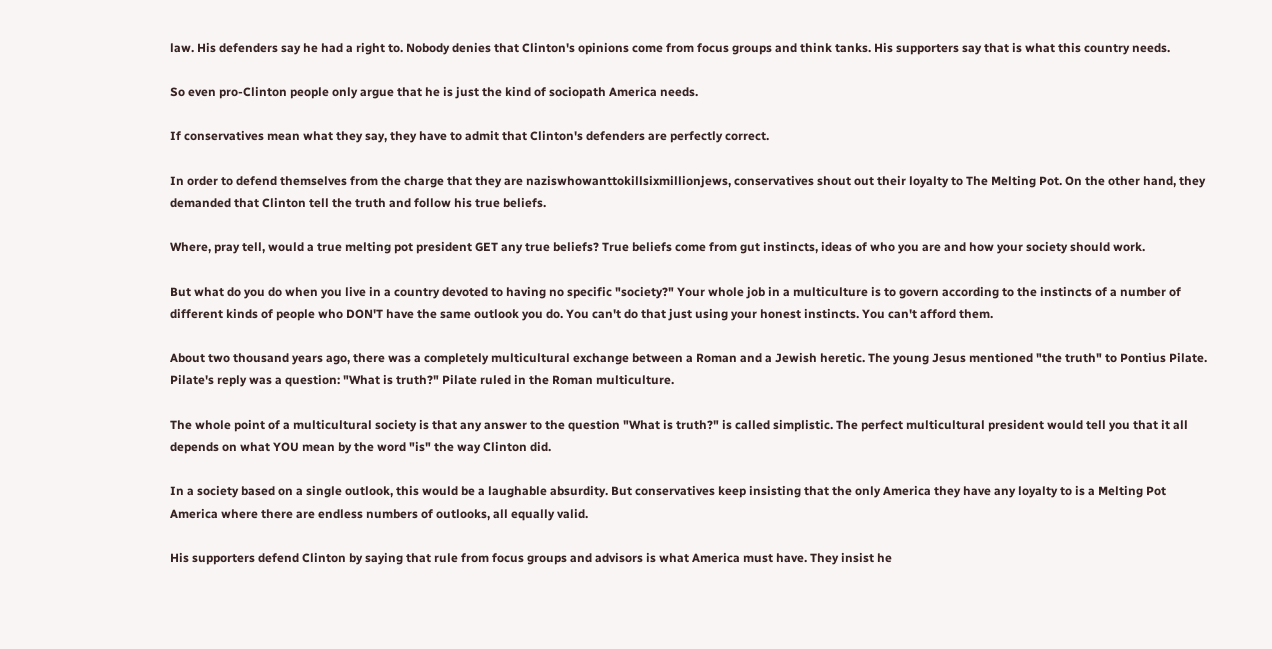law. His defenders say he had a right to. Nobody denies that Clinton's opinions come from focus groups and think tanks. His supporters say that is what this country needs.

So even pro-Clinton people only argue that he is just the kind of sociopath America needs.

If conservatives mean what they say, they have to admit that Clinton's defenders are perfectly correct.

In order to defend themselves from the charge that they are naziswhowanttokillsixmillionjews, conservatives shout out their loyalty to The Melting Pot. On the other hand, they demanded that Clinton tell the truth and follow his true beliefs.

Where, pray tell, would a true melting pot president GET any true beliefs? True beliefs come from gut instincts, ideas of who you are and how your society should work.

But what do you do when you live in a country devoted to having no specific "society?" Your whole job in a multiculture is to govern according to the instincts of a number of different kinds of people who DON'T have the same outlook you do. You can't do that just using your honest instincts. You can't afford them.

About two thousand years ago, there was a completely multicultural exchange between a Roman and a Jewish heretic. The young Jesus mentioned "the truth" to Pontius Pilate. Pilate's reply was a question: "What is truth?" Pilate ruled in the Roman multiculture.

The whole point of a multicultural society is that any answer to the question "What is truth?" is called simplistic. The perfect multicultural president would tell you that it all depends on what YOU mean by the word "is" the way Clinton did.

In a society based on a single outlook, this would be a laughable absurdity. But conservatives keep insisting that the only America they have any loyalty to is a Melting Pot America where there are endless numbers of outlooks, all equally valid.

His supporters defend Clinton by saying that rule from focus groups and advisors is what America must have. They insist he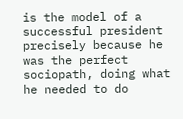is the model of a successful president precisely because he was the perfect sociopath, doing what he needed to do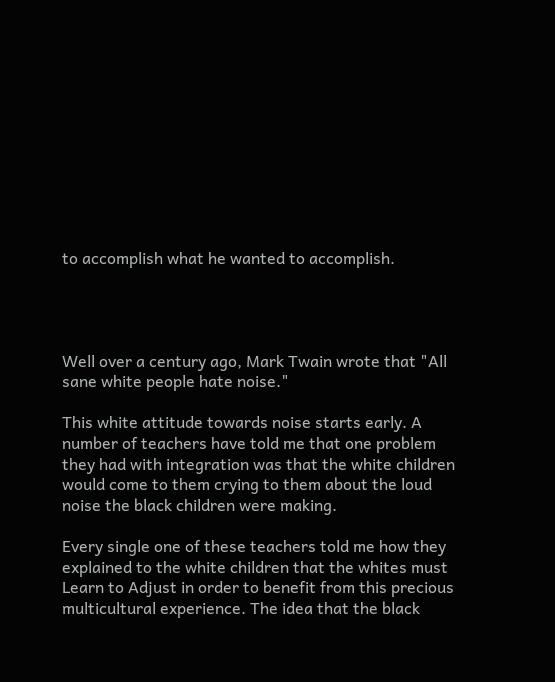to accomplish what he wanted to accomplish.




Well over a century ago, Mark Twain wrote that "All sane white people hate noise."

This white attitude towards noise starts early. A number of teachers have told me that one problem they had with integration was that the white children would come to them crying to them about the loud noise the black children were making.

Every single one of these teachers told me how they explained to the white children that the whites must Learn to Adjust in order to benefit from this precious multicultural experience. The idea that the black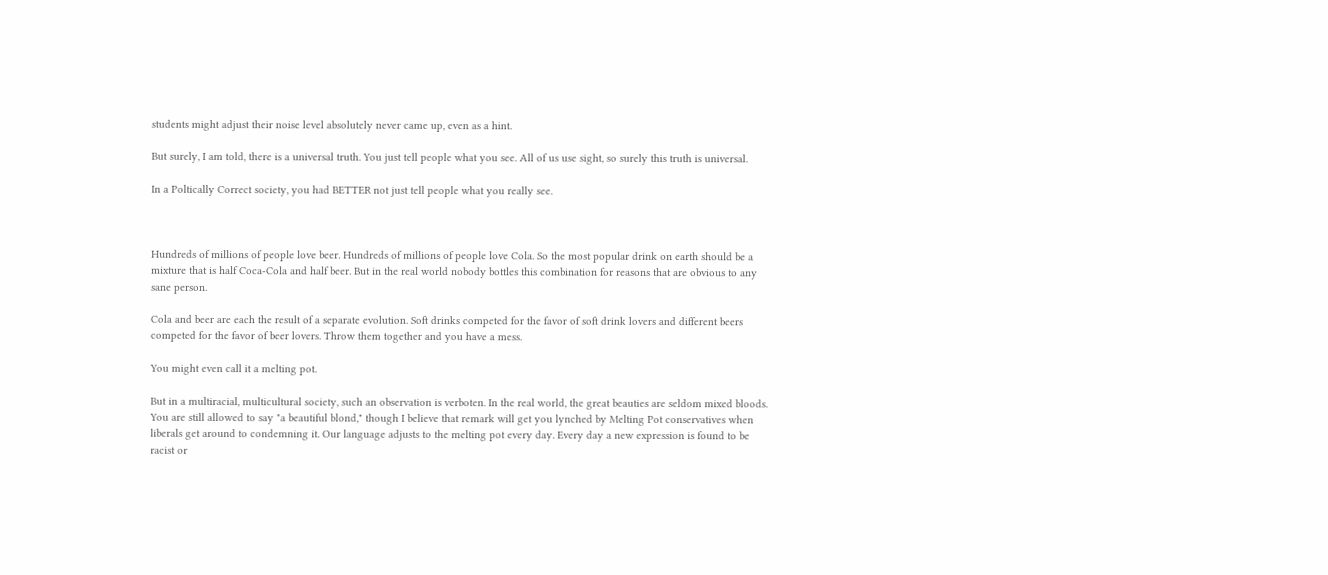students might adjust their noise level absolutely never came up, even as a hint.

But surely, I am told, there is a universal truth. You just tell people what you see. All of us use sight, so surely this truth is universal.

In a Poltically Correct society, you had BETTER not just tell people what you really see.



Hundreds of millions of people love beer. Hundreds of millions of people love Cola. So the most popular drink on earth should be a mixture that is half Coca-Cola and half beer. But in the real world nobody bottles this combination for reasons that are obvious to any sane person.

Cola and beer are each the result of a separate evolution. Soft drinks competed for the favor of soft drink lovers and different beers competed for the favor of beer lovers. Throw them together and you have a mess.

You might even call it a melting pot.

But in a multiracial, multicultural society, such an observation is verboten. In the real world, the great beauties are seldom mixed bloods. You are still allowed to say "a beautiful blond," though I believe that remark will get you lynched by Melting Pot conservatives when liberals get around to condemning it. Our language adjusts to the melting pot every day. Every day a new expression is found to be racist or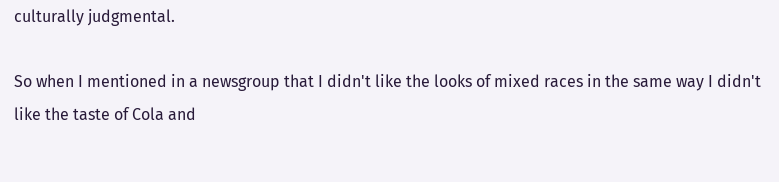culturally judgmental.

So when I mentioned in a newsgroup that I didn't like the looks of mixed races in the same way I didn't like the taste of Cola and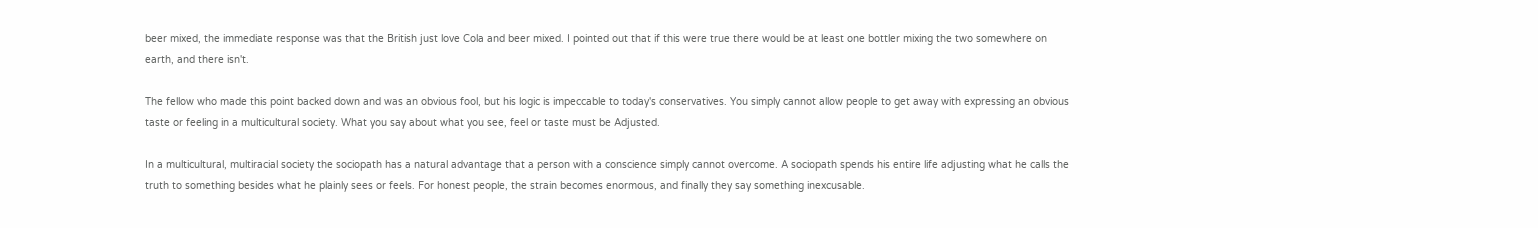beer mixed, the immediate response was that the British just love Cola and beer mixed. I pointed out that if this were true there would be at least one bottler mixing the two somewhere on earth, and there isn't.

The fellow who made this point backed down and was an obvious fool, but his logic is impeccable to today's conservatives. You simply cannot allow people to get away with expressing an obvious taste or feeling in a multicultural society. What you say about what you see, feel or taste must be Adjusted.

In a multicultural, multiracial society the sociopath has a natural advantage that a person with a conscience simply cannot overcome. A sociopath spends his entire life adjusting what he calls the truth to something besides what he plainly sees or feels. For honest people, the strain becomes enormous, and finally they say something inexcusable.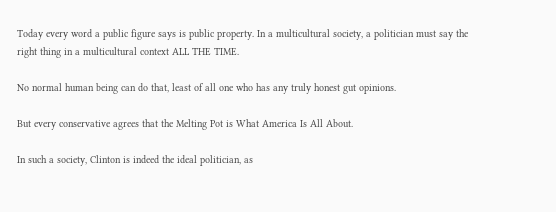Today every word a public figure says is public property. In a multicultural society, a politician must say the right thing in a multicultural context ALL THE TIME.

No normal human being can do that, least of all one who has any truly honest gut opinions.

But every conservative agrees that the Melting Pot is What America Is All About.

In such a society, Clinton is indeed the ideal politician, as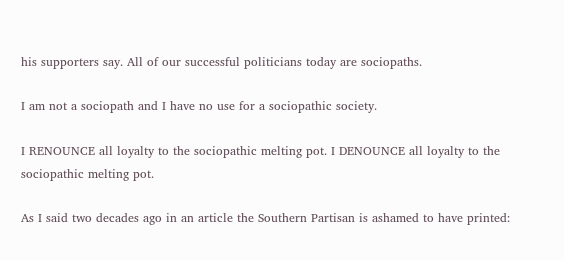his supporters say. All of our successful politicians today are sociopaths.

I am not a sociopath and I have no use for a sociopathic society.

I RENOUNCE all loyalty to the sociopathic melting pot. I DENOUNCE all loyalty to the sociopathic melting pot.

As I said two decades ago in an article the Southern Partisan is ashamed to have printed: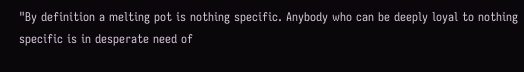"By definition a melting pot is nothing specific. Anybody who can be deeply loyal to nothing specific is in desperate need of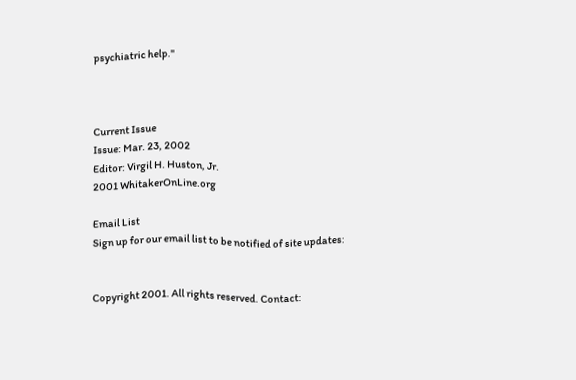psychiatric help."



Current Issue
Issue: Mar. 23, 2002
Editor: Virgil H. Huston, Jr.
2001 WhitakerOnLine.org

Email List
Sign up for our email list to be notified of site updates:


Copyright 2001. All rights reserved. Contact: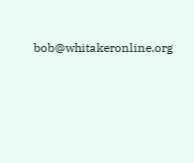bob@whitakeronline.org